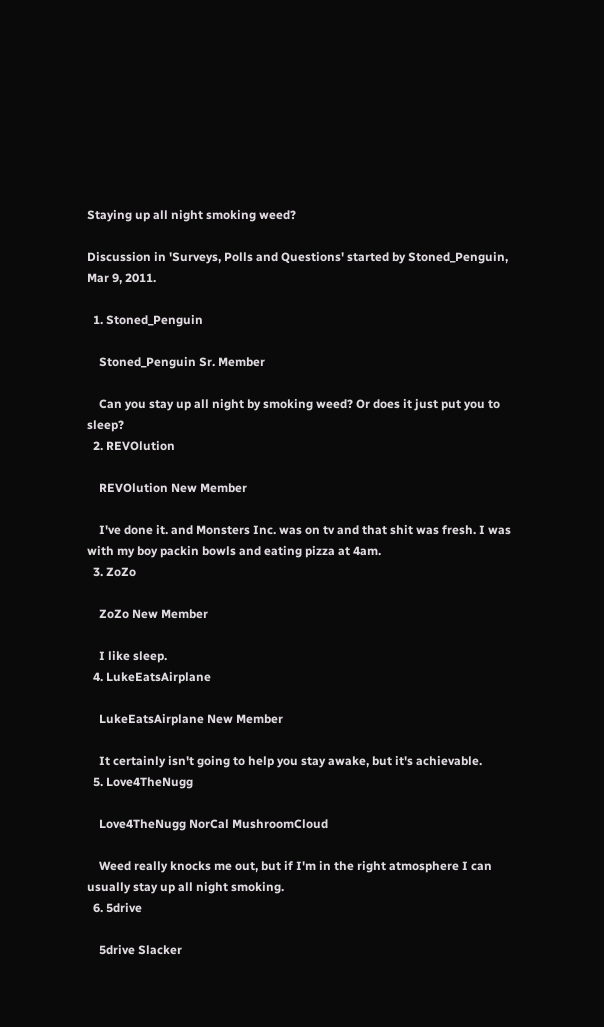Staying up all night smoking weed?

Discussion in 'Surveys, Polls and Questions' started by Stoned_Penguin, Mar 9, 2011.

  1. Stoned_Penguin

    Stoned_Penguin Sr. Member

    Can you stay up all night by smoking weed? Or does it just put you to sleep?
  2. REVOlution

    REVOlution New Member

    I've done it. and Monsters Inc. was on tv and that shit was fresh. I was with my boy packin bowls and eating pizza at 4am.
  3. ZoZo

    ZoZo New Member

    I like sleep.
  4. LukeEatsAirplane

    LukeEatsAirplane New Member

    It certainly isn't going to help you stay awake, but it's achievable.
  5. Love4TheNugg

    Love4TheNugg NorCal MushroomCloud

    Weed really knocks me out, but if I'm in the right atmosphere I can usually stay up all night smoking.
  6. 5drive

    5drive Slacker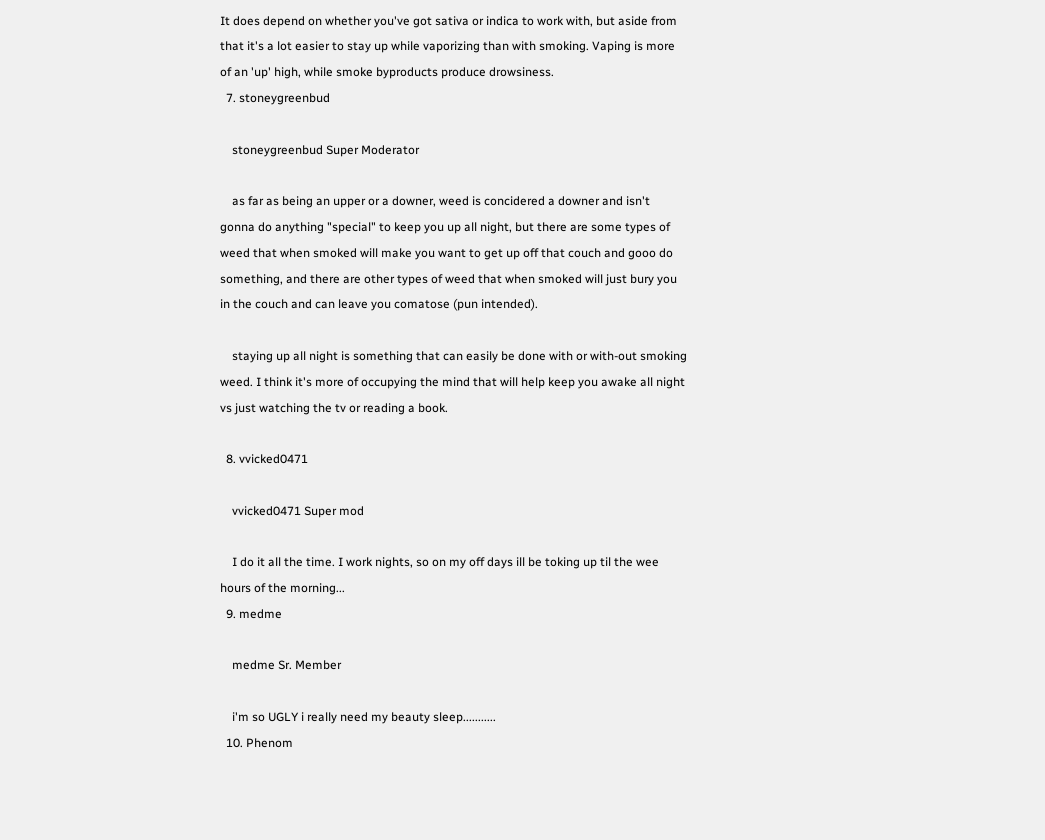It does depend on whether you've got sativa or indica to work with, but aside from that it's a lot easier to stay up while vaporizing than with smoking. Vaping is more of an 'up' high, while smoke byproducts produce drowsiness.
  7. stoneygreenbud

    stoneygreenbud Super Moderator

    as far as being an upper or a downer, weed is concidered a downer and isn't gonna do anything "special" to keep you up all night, but there are some types of weed that when smoked will make you want to get up off that couch and gooo do something, and there are other types of weed that when smoked will just bury you in the couch and can leave you comatose (pun intended).

    staying up all night is something that can easily be done with or with-out smoking weed. I think it's more of occupying the mind that will help keep you awake all night vs just watching the tv or reading a book.

  8. vvicked0471

    vvicked0471 Super mod

    I do it all the time. I work nights, so on my off days ill be toking up til the wee hours of the morning...
  9. medme

    medme Sr. Member

    i'm so UGLY i really need my beauty sleep...........
  10. Phenom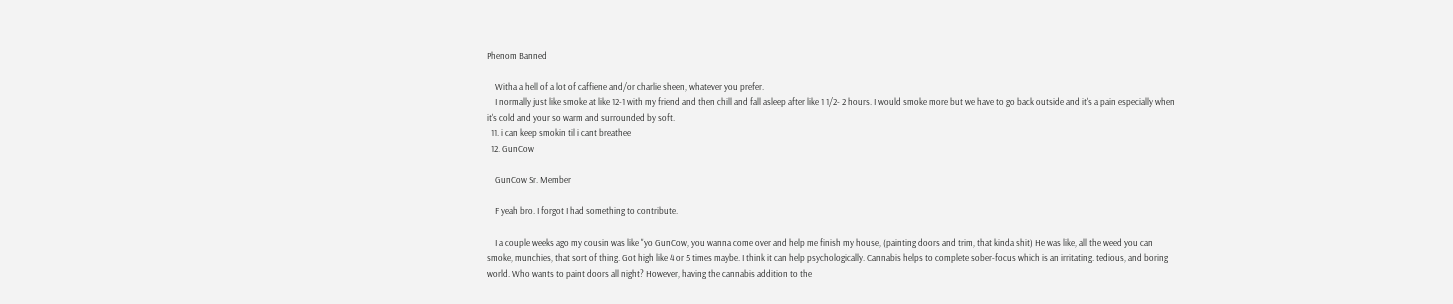Phenom Banned

    Witha a hell of a lot of caffiene and/or charlie sheen, whatever you prefer.
    I normally just like smoke at like 12-1 with my friend and then chill and fall asleep after like 1 1/2- 2 hours. I would smoke more but we have to go back outside and it's a pain especially when it's cold and your so warm and surrounded by soft.
  11. i can keep smokin til i cant breathee
  12. GunCow

    GunCow Sr. Member

    F yeah bro. I forgot I had something to contribute.

    I a couple weeks ago my cousin was like "yo GunCow, you wanna come over and help me finish my house, (painting doors and trim, that kinda shit) He was like, all the weed you can smoke, munchies, that sort of thing. Got high like 4 or 5 times maybe. I think it can help psychologically. Cannabis helps to complete sober-focus which is an irritating. tedious, and boring world. Who wants to paint doors all night? However, having the cannabis addition to the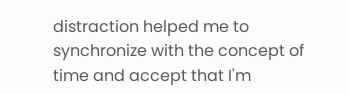distraction helped me to synchronize with the concept of time and accept that I'm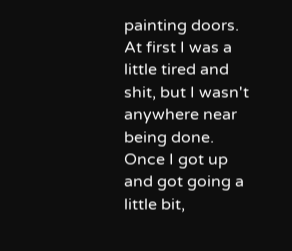painting doors. At first I was a little tired and shit, but I wasn't anywhere near being done. Once I got up and got going a little bit,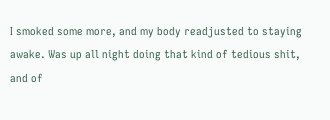I smoked some more, and my body readjusted to staying awake. Was up all night doing that kind of tedious shit, and of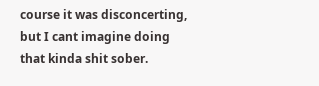course it was disconcerting, but I cant imagine doing that kinda shit sober.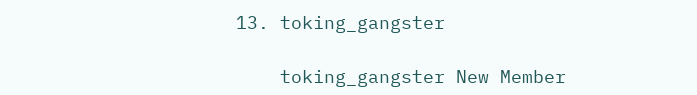13. toking_gangster

    toking_gangster New Member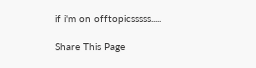if i'm on offtopicsssss.....

Share This Page